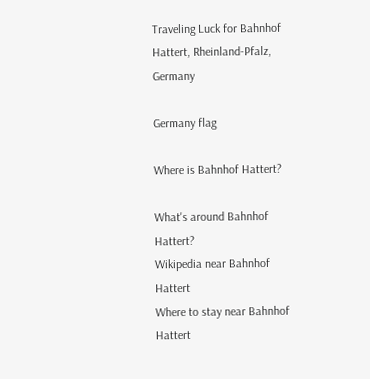Traveling Luck for Bahnhof Hattert, Rheinland-Pfalz, Germany

Germany flag

Where is Bahnhof Hattert?

What's around Bahnhof Hattert?
Wikipedia near Bahnhof Hattert
Where to stay near Bahnhof Hattert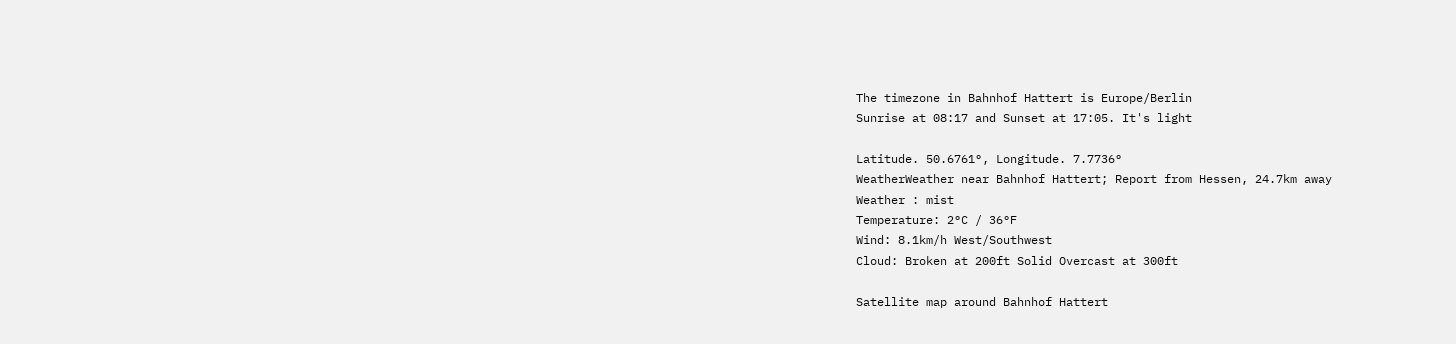The timezone in Bahnhof Hattert is Europe/Berlin
Sunrise at 08:17 and Sunset at 17:05. It's light

Latitude. 50.6761°, Longitude. 7.7736°
WeatherWeather near Bahnhof Hattert; Report from Hessen, 24.7km away
Weather : mist
Temperature: 2°C / 36°F
Wind: 8.1km/h West/Southwest
Cloud: Broken at 200ft Solid Overcast at 300ft

Satellite map around Bahnhof Hattert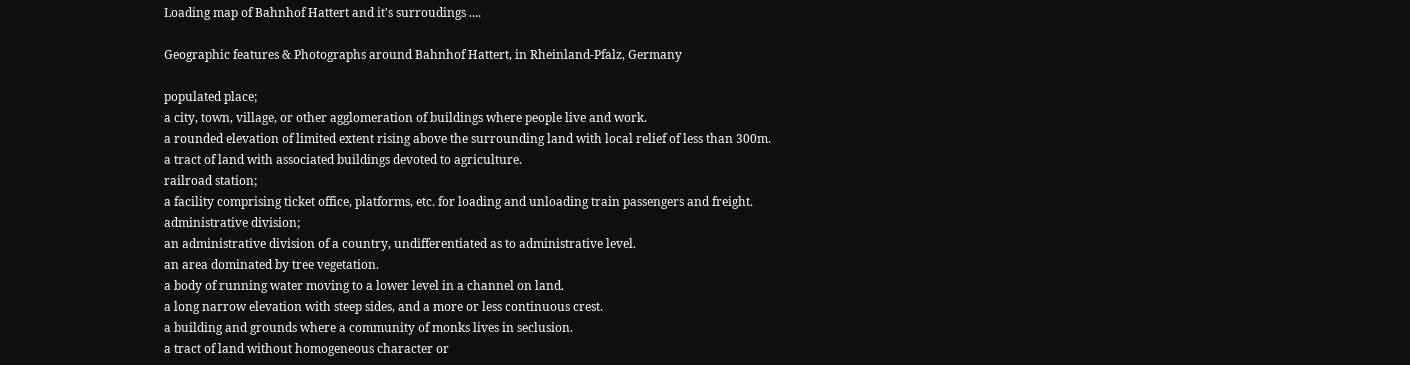Loading map of Bahnhof Hattert and it's surroudings ....

Geographic features & Photographs around Bahnhof Hattert, in Rheinland-Pfalz, Germany

populated place;
a city, town, village, or other agglomeration of buildings where people live and work.
a rounded elevation of limited extent rising above the surrounding land with local relief of less than 300m.
a tract of land with associated buildings devoted to agriculture.
railroad station;
a facility comprising ticket office, platforms, etc. for loading and unloading train passengers and freight.
administrative division;
an administrative division of a country, undifferentiated as to administrative level.
an area dominated by tree vegetation.
a body of running water moving to a lower level in a channel on land.
a long narrow elevation with steep sides, and a more or less continuous crest.
a building and grounds where a community of monks lives in seclusion.
a tract of land without homogeneous character or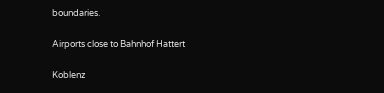boundaries.

Airports close to Bahnhof Hattert

Koblenz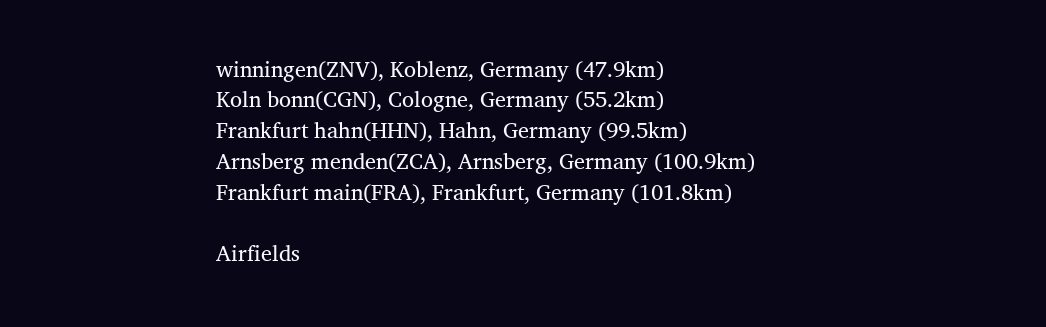winningen(ZNV), Koblenz, Germany (47.9km)
Koln bonn(CGN), Cologne, Germany (55.2km)
Frankfurt hahn(HHN), Hahn, Germany (99.5km)
Arnsberg menden(ZCA), Arnsberg, Germany (100.9km)
Frankfurt main(FRA), Frankfurt, Germany (101.8km)

Airfields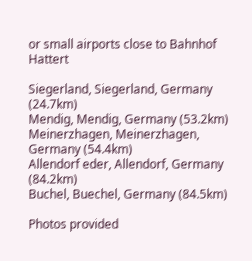or small airports close to Bahnhof Hattert

Siegerland, Siegerland, Germany (24.7km)
Mendig, Mendig, Germany (53.2km)
Meinerzhagen, Meinerzhagen, Germany (54.4km)
Allendorf eder, Allendorf, Germany (84.2km)
Buchel, Buechel, Germany (84.5km)

Photos provided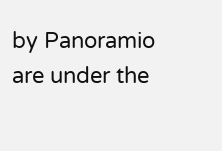by Panoramio are under the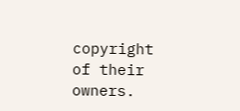copyright of their owners.